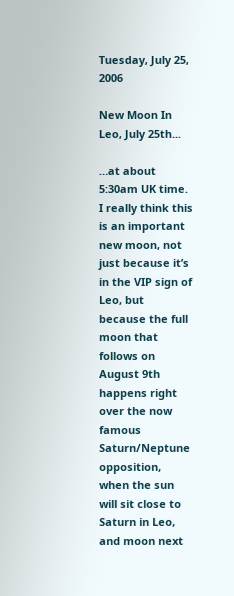Tuesday, July 25, 2006

New Moon In Leo, July 25th...

…at about 5:30am UK time. I really think this is an important new moon, not just because it’s in the VIP sign of Leo, but because the full moon that follows on August 9th happens right over the now famous Saturn/Neptune opposition, when the sun will sit close to Saturn in Leo, and moon next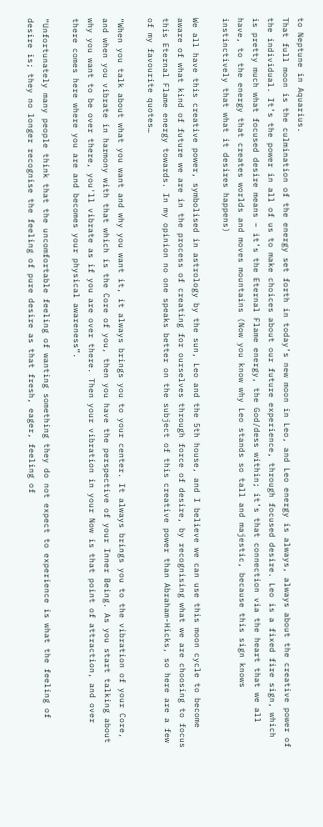to Neptune in Aquarius.
That full moon is the culmination of the energy set forth in today’s new moon in Leo, and Leo energy is always, always about the creative power of the individual. It’s the power in all of us to make choices about our future experience, through focused desire. Leo is a fixed fire sign, which is pretty much what focused desire means – it’s the Eternal Flame energy, the God/dess within; it’s that connection via the heart that we all have, to the energy that creates worlds and moves mountains (Now you know why Leo stands so tall and majestic, because this sign knows instinctively that what it desires happens)

We all have this creative power, symbolised in astrology by the sun, Leo and the 5th house, and I believe we can use this moon cycle to become aware of what kind of future we are in the process of creating for ourselves through force of desire, by recognising what we are choosing to focus this Eternal Flame energy towards. In my opinion no one speaks better on the subject of this creative power than Abraham-Hicks, so here are a few of my favourite quotes…

“When you talk about what you want and why you want it, it always brings you to your center. It always brings you to the vibration of your Core, and when you vibrate in harmony with that which is the Core of you, then you have the perspective of your Inner Being. As you start talking about why you want to be over there, you'll vibrate as if you are over there. Then your vibration in your Now is that point of attraction, and over there comes here where you are and becomes your physical awareness”.

“Unfortunately many people think that the uncomfortable feeling of wanting something they do not expect to experience is what the feeling of desire is; they no longer recognise the feeling of pure desire as that fresh, eager, feeling of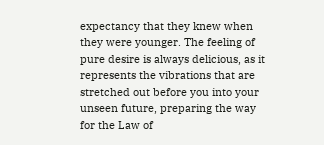expectancy that they knew when they were younger. The feeling of pure desire is always delicious, as it represents the vibrations that are stretched out before you into your unseen future, preparing the way for the Law of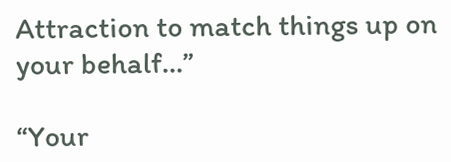Attraction to match things up on your behalf…”

“Your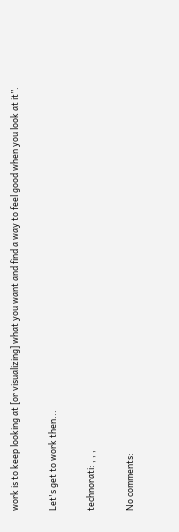work is to keep looking at [or visualizing] what you want and find a way to feel good when you look at it”.

Let's get to work then...

technorati: , , ,

No comments: